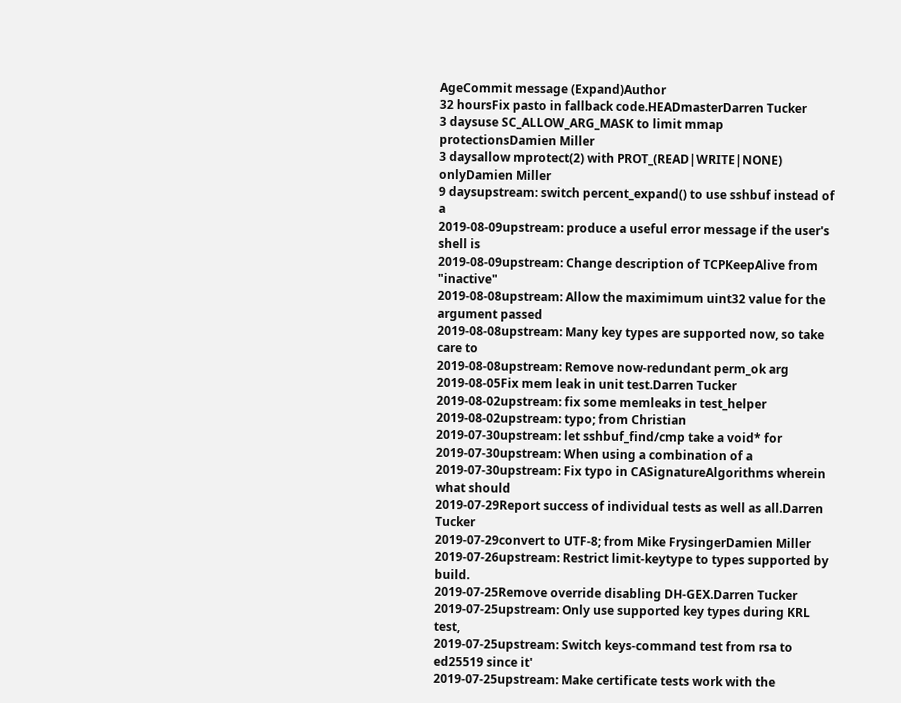AgeCommit message (Expand)Author
32 hoursFix pasto in fallback code.HEADmasterDarren Tucker
3 daysuse SC_ALLOW_ARG_MASK to limit mmap protectionsDamien Miller
3 daysallow mprotect(2) with PROT_(READ|WRITE|NONE) onlyDamien Miller
9 daysupstream: switch percent_expand() to use sshbuf instead of a
2019-08-09upstream: produce a useful error message if the user's shell is
2019-08-09upstream: Change description of TCPKeepAlive from "inactive"
2019-08-08upstream: Allow the maximimum uint32 value for the argument passed
2019-08-08upstream: Many key types are supported now, so take care to
2019-08-08upstream: Remove now-redundant perm_ok arg
2019-08-05Fix mem leak in unit test.Darren Tucker
2019-08-02upstream: fix some memleaks in test_helper
2019-08-02upstream: typo; from Christian
2019-07-30upstream: let sshbuf_find/cmp take a void* for
2019-07-30upstream: When using a combination of a
2019-07-30upstream: Fix typo in CASignatureAlgorithms wherein what should
2019-07-29Report success of individual tests as well as all.Darren Tucker
2019-07-29convert to UTF-8; from Mike FrysingerDamien Miller
2019-07-26upstream: Restrict limit-keytype to types supported by build.
2019-07-25Remove override disabling DH-GEX.Darren Tucker
2019-07-25upstream: Only use supported key types during KRL test,
2019-07-25upstream: Switch keys-command test from rsa to ed25519 since it'
2019-07-25upstream: Make certificate tests work with the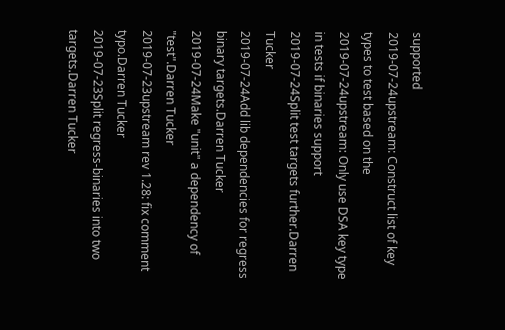supported
2019-07-24upstream: Construct list of key types to test based on the
2019-07-24upstream: Only use DSA key type in tests if binaries support
2019-07-24Split test targets further.Darren Tucker
2019-07-24Add lib dependencies for regress binary targets.Darren Tucker
2019-07-24Make "unit" a dependency of "test".Darren Tucker
2019-07-23upstream rev 1.28: fix comment typo.Darren Tucker
2019-07-23Split regress-binaries into two targets.Darren Tucker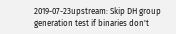2019-07-23upstream: Skip DH group generation test if binaries don't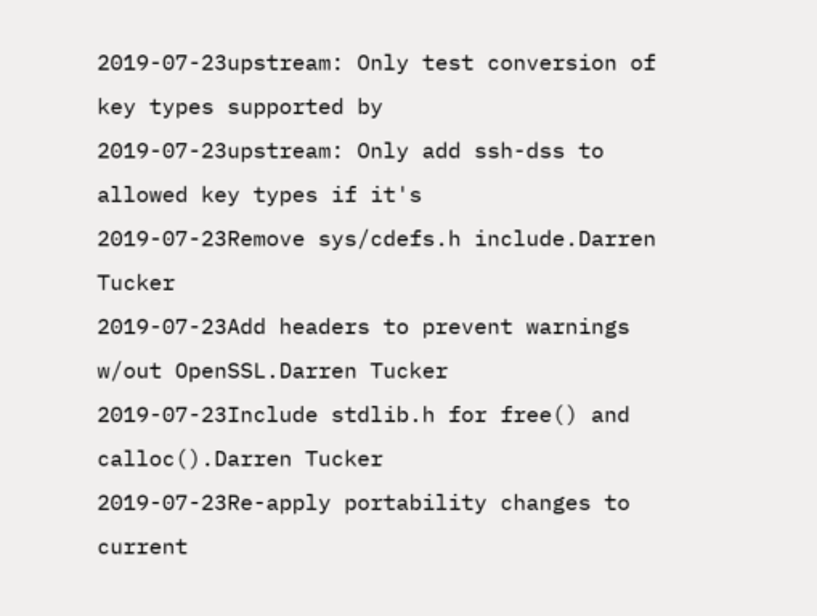2019-07-23upstream: Only test conversion of key types supported by
2019-07-23upstream: Only add ssh-dss to allowed key types if it's
2019-07-23Remove sys/cdefs.h include.Darren Tucker
2019-07-23Add headers to prevent warnings w/out OpenSSL.Darren Tucker
2019-07-23Include stdlib.h for free() and calloc().Darren Tucker
2019-07-23Re-apply portability changes to current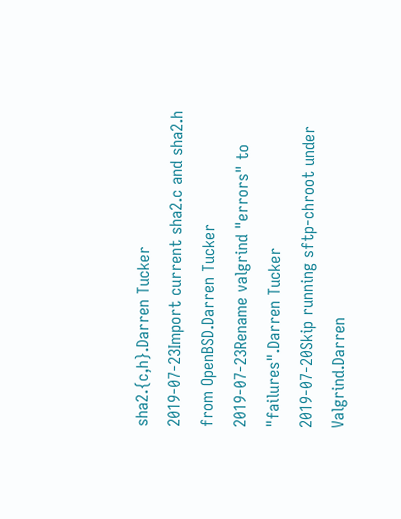sha2.{c,h}.Darren Tucker
2019-07-23Import current sha2.c and sha2.h from OpenBSD.Darren Tucker
2019-07-23Rename valgrind "errors" to "failures".Darren Tucker
2019-07-20Skip running sftp-chroot under Valgrind.Darren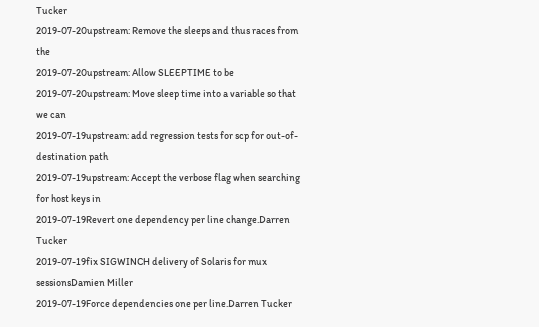Tucker
2019-07-20upstream: Remove the sleeps and thus races from the
2019-07-20upstream: Allow SLEEPTIME to be
2019-07-20upstream: Move sleep time into a variable so that we can
2019-07-19upstream: add regression tests for scp for out-of-destination path
2019-07-19upstream: Accept the verbose flag when searching for host keys in
2019-07-19Revert one dependency per line change.Darren Tucker
2019-07-19fix SIGWINCH delivery of Solaris for mux sessionsDamien Miller
2019-07-19Force dependencies one per line.Darren Tucker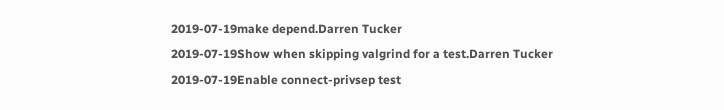2019-07-19make depend.Darren Tucker
2019-07-19Show when skipping valgrind for a test.Darren Tucker
2019-07-19Enable connect-privsep test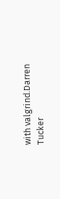with valgrind.Darren Tucker